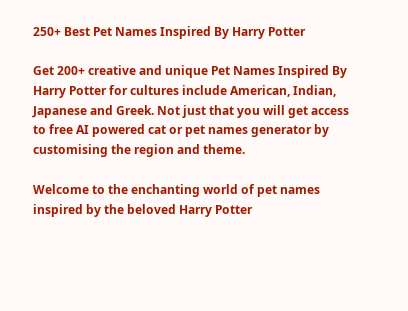250+ Best Pet Names Inspired By Harry Potter

Get 200+ creative and unique Pet Names Inspired By Harry Potter for cultures include American, Indian, Japanese and Greek. Not just that you will get access to free AI powered cat or pet names generator by customising the region and theme.

Welcome to the enchanting world of pet names inspired by the beloved Harry Potter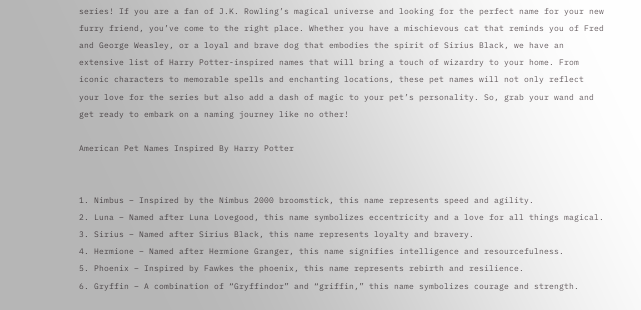series! If you are a fan of J.K. Rowling’s magical universe and looking for the perfect name for your new furry friend, you’ve come to the right place. Whether you have a mischievous cat that reminds you of Fred and George Weasley, or a loyal and brave dog that embodies the spirit of Sirius Black, we have an extensive list of Harry Potter-inspired names that will bring a touch of wizardry to your home. From iconic characters to memorable spells and enchanting locations, these pet names will not only reflect your love for the series but also add a dash of magic to your pet’s personality. So, grab your wand and get ready to embark on a naming journey like no other!

American Pet Names Inspired By Harry Potter


1. Nimbus – Inspired by the Nimbus 2000 broomstick, this name represents speed and agility.
2. Luna – Named after Luna Lovegood, this name symbolizes eccentricity and a love for all things magical.
3. Sirius – Named after Sirius Black, this name represents loyalty and bravery.
4. Hermione – Named after Hermione Granger, this name signifies intelligence and resourcefulness.
5. Phoenix – Inspired by Fawkes the phoenix, this name represents rebirth and resilience.
6. Gryffin – A combination of “Gryffindor” and “griffin,” this name symbolizes courage and strength.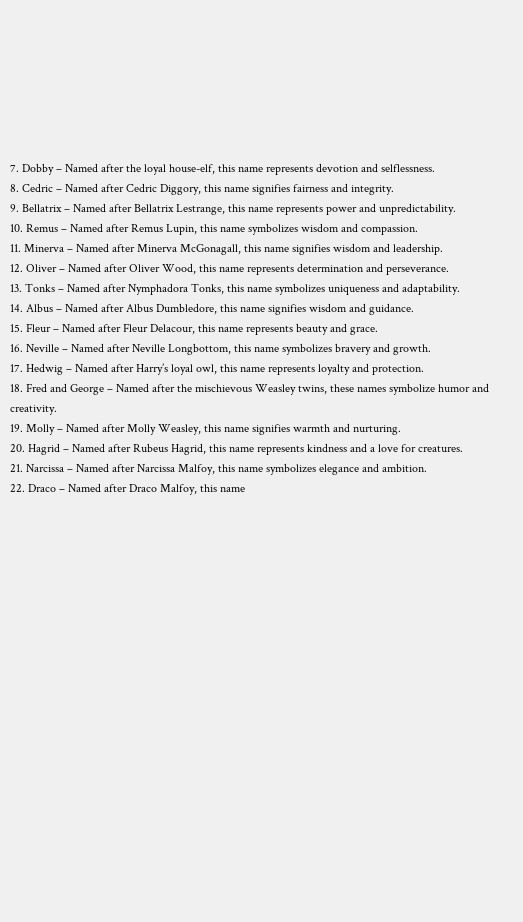7. Dobby – Named after the loyal house-elf, this name represents devotion and selflessness.
8. Cedric – Named after Cedric Diggory, this name signifies fairness and integrity.
9. Bellatrix – Named after Bellatrix Lestrange, this name represents power and unpredictability.
10. Remus – Named after Remus Lupin, this name symbolizes wisdom and compassion.
11. Minerva – Named after Minerva McGonagall, this name signifies wisdom and leadership.
12. Oliver – Named after Oliver Wood, this name represents determination and perseverance.
13. Tonks – Named after Nymphadora Tonks, this name symbolizes uniqueness and adaptability.
14. Albus – Named after Albus Dumbledore, this name signifies wisdom and guidance.
15. Fleur – Named after Fleur Delacour, this name represents beauty and grace.
16. Neville – Named after Neville Longbottom, this name symbolizes bravery and growth.
17. Hedwig – Named after Harry’s loyal owl, this name represents loyalty and protection.
18. Fred and George – Named after the mischievous Weasley twins, these names symbolize humor and creativity.
19. Molly – Named after Molly Weasley, this name signifies warmth and nurturing.
20. Hagrid – Named after Rubeus Hagrid, this name represents kindness and a love for creatures.
21. Narcissa – Named after Narcissa Malfoy, this name symbolizes elegance and ambition.
22. Draco – Named after Draco Malfoy, this name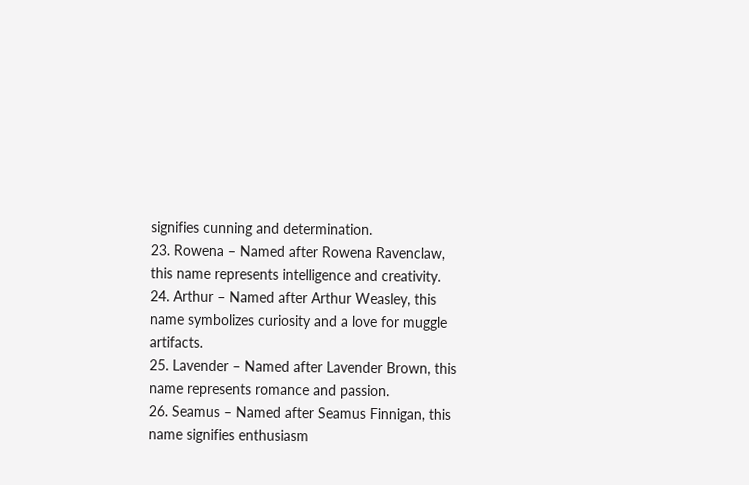signifies cunning and determination.
23. Rowena – Named after Rowena Ravenclaw, this name represents intelligence and creativity.
24. Arthur – Named after Arthur Weasley, this name symbolizes curiosity and a love for muggle artifacts.
25. Lavender – Named after Lavender Brown, this name represents romance and passion.
26. Seamus – Named after Seamus Finnigan, this name signifies enthusiasm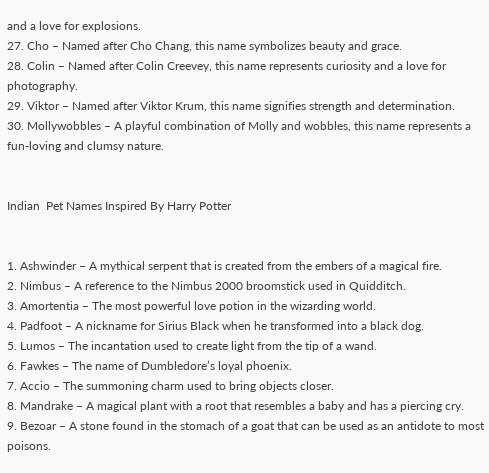and a love for explosions.
27. Cho – Named after Cho Chang, this name symbolizes beauty and grace.
28. Colin – Named after Colin Creevey, this name represents curiosity and a love for photography.
29. Viktor – Named after Viktor Krum, this name signifies strength and determination.
30. Mollywobbles – A playful combination of Molly and wobbles, this name represents a fun-loving and clumsy nature.


Indian  Pet Names Inspired By Harry Potter


1. Ashwinder – A mythical serpent that is created from the embers of a magical fire.
2. Nimbus – A reference to the Nimbus 2000 broomstick used in Quidditch.
3. Amortentia – The most powerful love potion in the wizarding world.
4. Padfoot – A nickname for Sirius Black when he transformed into a black dog.
5. Lumos – The incantation used to create light from the tip of a wand.
6. Fawkes – The name of Dumbledore’s loyal phoenix.
7. Accio – The summoning charm used to bring objects closer.
8. Mandrake – A magical plant with a root that resembles a baby and has a piercing cry.
9. Bezoar – A stone found in the stomach of a goat that can be used as an antidote to most poisons.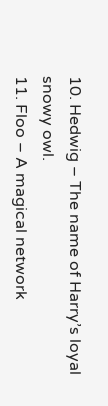10. Hedwig – The name of Harry’s loyal snowy owl.
11. Floo – A magical network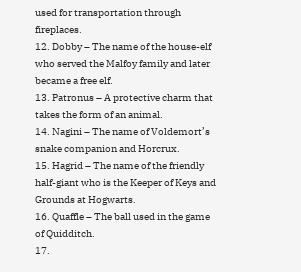used for transportation through fireplaces.
12. Dobby – The name of the house-elf who served the Malfoy family and later became a free elf.
13. Patronus – A protective charm that takes the form of an animal.
14. Nagini – The name of Voldemort’s snake companion and Horcrux.
15. Hagrid – The name of the friendly half-giant who is the Keeper of Keys and Grounds at Hogwarts.
16. Quaffle – The ball used in the game of Quidditch.
17.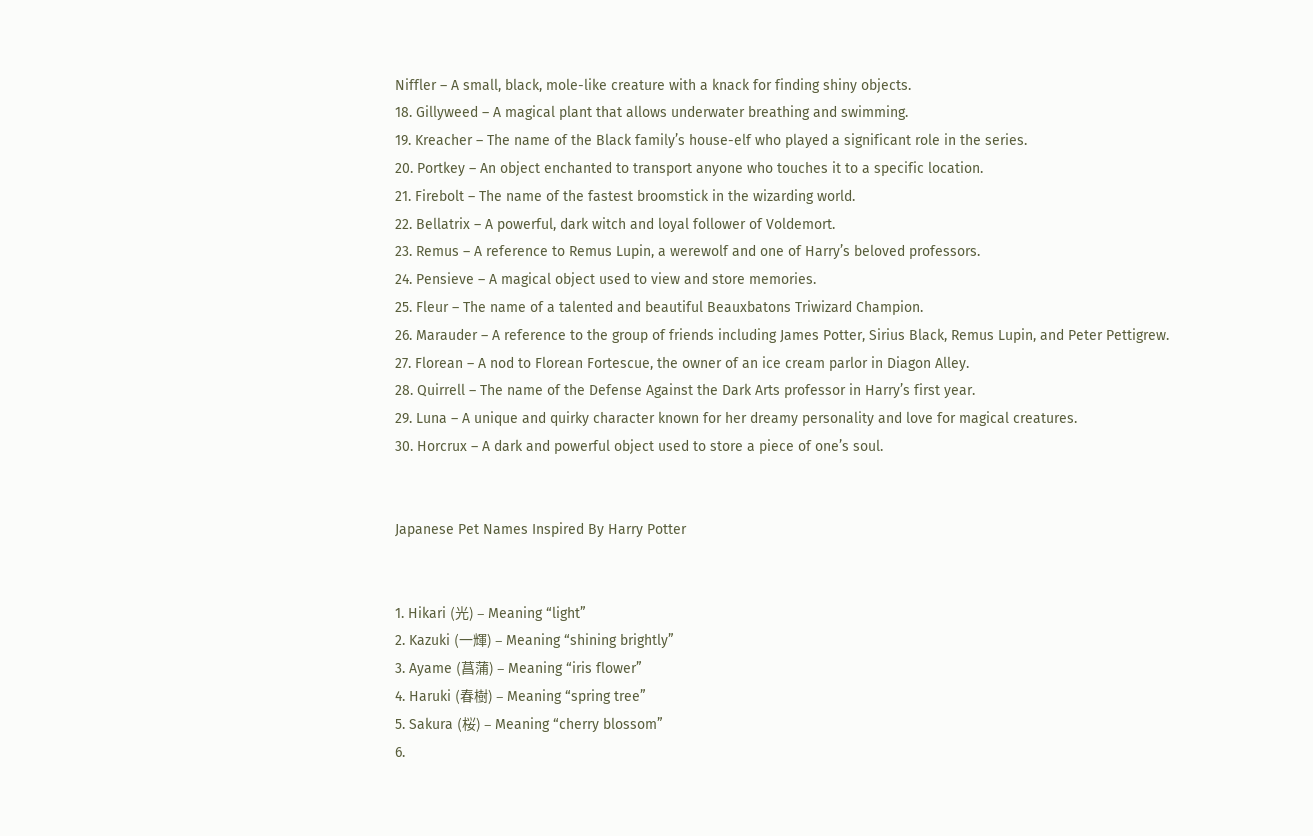Niffler – A small, black, mole-like creature with a knack for finding shiny objects.
18. Gillyweed – A magical plant that allows underwater breathing and swimming.
19. Kreacher – The name of the Black family’s house-elf who played a significant role in the series.
20. Portkey – An object enchanted to transport anyone who touches it to a specific location.
21. Firebolt – The name of the fastest broomstick in the wizarding world.
22. Bellatrix – A powerful, dark witch and loyal follower of Voldemort.
23. Remus – A reference to Remus Lupin, a werewolf and one of Harry’s beloved professors.
24. Pensieve – A magical object used to view and store memories.
25. Fleur – The name of a talented and beautiful Beauxbatons Triwizard Champion.
26. Marauder – A reference to the group of friends including James Potter, Sirius Black, Remus Lupin, and Peter Pettigrew.
27. Florean – A nod to Florean Fortescue, the owner of an ice cream parlor in Diagon Alley.
28. Quirrell – The name of the Defense Against the Dark Arts professor in Harry’s first year.
29. Luna – A unique and quirky character known for her dreamy personality and love for magical creatures.
30. Horcrux – A dark and powerful object used to store a piece of one’s soul.


Japanese Pet Names Inspired By Harry Potter


1. Hikari (光) – Meaning “light”
2. Kazuki (一輝) – Meaning “shining brightly”
3. Ayame (菖蒲) – Meaning “iris flower”
4. Haruki (春樹) – Meaning “spring tree”
5. Sakura (桜) – Meaning “cherry blossom”
6.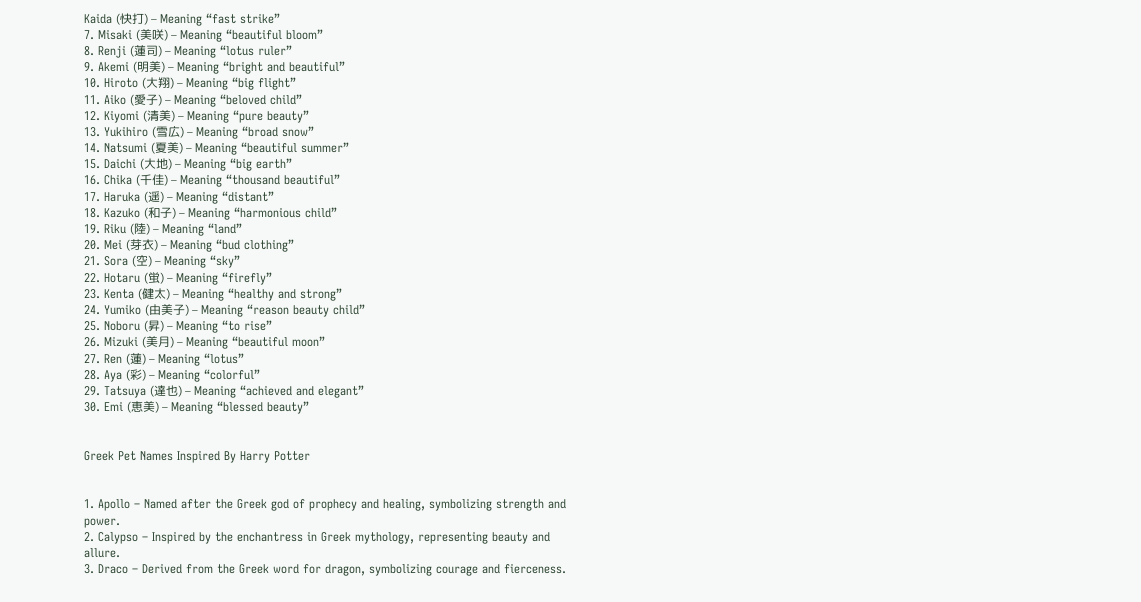Kaida (快打) – Meaning “fast strike”
7. Misaki (美咲) – Meaning “beautiful bloom”
8. Renji (蓮司) – Meaning “lotus ruler”
9. Akemi (明美) – Meaning “bright and beautiful”
10. Hiroto (大翔) – Meaning “big flight”
11. Aiko (愛子) – Meaning “beloved child”
12. Kiyomi (清美) – Meaning “pure beauty”
13. Yukihiro (雪広) – Meaning “broad snow”
14. Natsumi (夏美) – Meaning “beautiful summer”
15. Daichi (大地) – Meaning “big earth”
16. Chika (千佳) – Meaning “thousand beautiful”
17. Haruka (遥) – Meaning “distant”
18. Kazuko (和子) – Meaning “harmonious child”
19. Riku (陸) – Meaning “land”
20. Mei (芽衣) – Meaning “bud clothing”
21. Sora (空) – Meaning “sky”
22. Hotaru (蛍) – Meaning “firefly”
23. Kenta (健太) – Meaning “healthy and strong”
24. Yumiko (由美子) – Meaning “reason beauty child”
25. Noboru (昇) – Meaning “to rise”
26. Mizuki (美月) – Meaning “beautiful moon”
27. Ren (蓮) – Meaning “lotus”
28. Aya (彩) – Meaning “colorful”
29. Tatsuya (達也) – Meaning “achieved and elegant”
30. Emi (恵美) – Meaning “blessed beauty”


Greek Pet Names Inspired By Harry Potter


1. Apollo – Named after the Greek god of prophecy and healing, symbolizing strength and power.
2. Calypso – Inspired by the enchantress in Greek mythology, representing beauty and allure.
3. Draco – Derived from the Greek word for dragon, symbolizing courage and fierceness.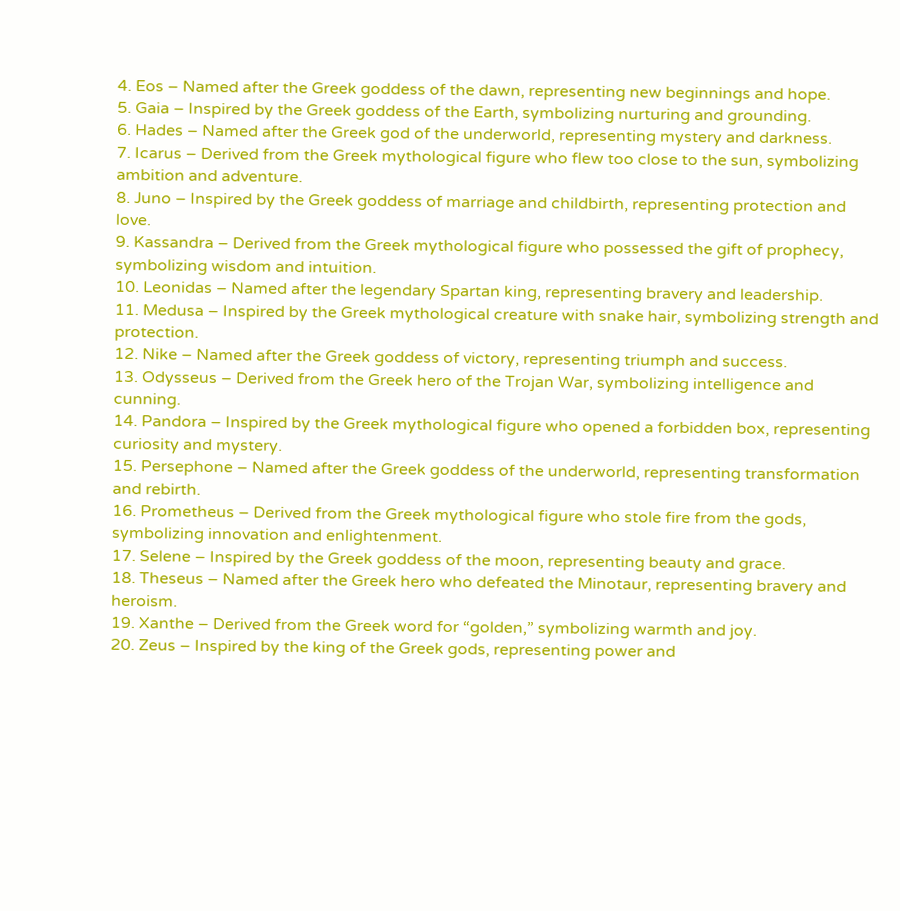4. Eos – Named after the Greek goddess of the dawn, representing new beginnings and hope.
5. Gaia – Inspired by the Greek goddess of the Earth, symbolizing nurturing and grounding.
6. Hades – Named after the Greek god of the underworld, representing mystery and darkness.
7. Icarus – Derived from the Greek mythological figure who flew too close to the sun, symbolizing ambition and adventure.
8. Juno – Inspired by the Greek goddess of marriage and childbirth, representing protection and love.
9. Kassandra – Derived from the Greek mythological figure who possessed the gift of prophecy, symbolizing wisdom and intuition.
10. Leonidas – Named after the legendary Spartan king, representing bravery and leadership.
11. Medusa – Inspired by the Greek mythological creature with snake hair, symbolizing strength and protection.
12. Nike – Named after the Greek goddess of victory, representing triumph and success.
13. Odysseus – Derived from the Greek hero of the Trojan War, symbolizing intelligence and cunning.
14. Pandora – Inspired by the Greek mythological figure who opened a forbidden box, representing curiosity and mystery.
15. Persephone – Named after the Greek goddess of the underworld, representing transformation and rebirth.
16. Prometheus – Derived from the Greek mythological figure who stole fire from the gods, symbolizing innovation and enlightenment.
17. Selene – Inspired by the Greek goddess of the moon, representing beauty and grace.
18. Theseus – Named after the Greek hero who defeated the Minotaur, representing bravery and heroism.
19. Xanthe – Derived from the Greek word for “golden,” symbolizing warmth and joy.
20. Zeus – Inspired by the king of the Greek gods, representing power and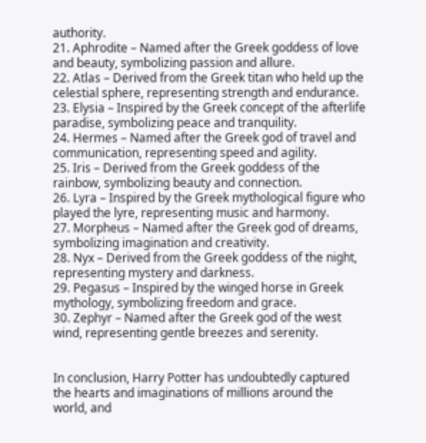authority.
21. Aphrodite – Named after the Greek goddess of love and beauty, symbolizing passion and allure.
22. Atlas – Derived from the Greek titan who held up the celestial sphere, representing strength and endurance.
23. Elysia – Inspired by the Greek concept of the afterlife paradise, symbolizing peace and tranquility.
24. Hermes – Named after the Greek god of travel and communication, representing speed and agility.
25. Iris – Derived from the Greek goddess of the rainbow, symbolizing beauty and connection.
26. Lyra – Inspired by the Greek mythological figure who played the lyre, representing music and harmony.
27. Morpheus – Named after the Greek god of dreams, symbolizing imagination and creativity.
28. Nyx – Derived from the Greek goddess of the night, representing mystery and darkness.
29. Pegasus – Inspired by the winged horse in Greek mythology, symbolizing freedom and grace.
30. Zephyr – Named after the Greek god of the west wind, representing gentle breezes and serenity.


In conclusion, Harry Potter has undoubtedly captured the hearts and imaginations of millions around the world, and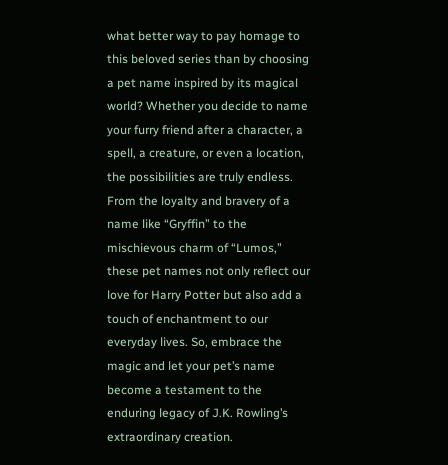what better way to pay homage to this beloved series than by choosing a pet name inspired by its magical world? Whether you decide to name your furry friend after a character, a spell, a creature, or even a location, the possibilities are truly endless. From the loyalty and bravery of a name like “Gryffin” to the mischievous charm of “Lumos,” these pet names not only reflect our love for Harry Potter but also add a touch of enchantment to our everyday lives. So, embrace the magic and let your pet’s name become a testament to the enduring legacy of J.K. Rowling’s extraordinary creation.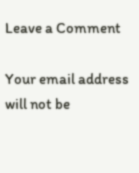Leave a Comment

Your email address will not be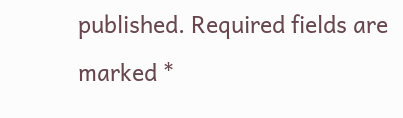published. Required fields are marked *